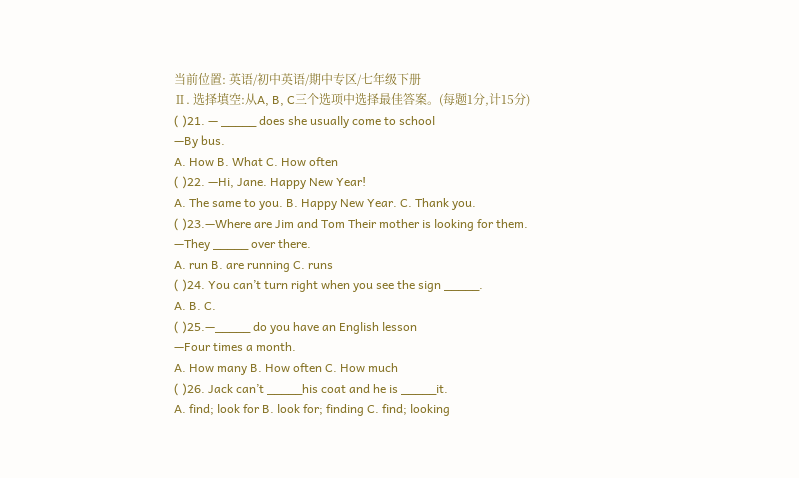当前位置: 英语/初中英语/期中专区/七年级下册
Ⅱ. 选择填空:从A, B, C三个选项中选择最佳答案。(每题1分,计15分)
( )21. — _____ does she usually come to school
—By bus.
A. How B. What C. How often
( )22. —Hi, Jane. Happy New Year!
A. The same to you. B. Happy New Year. C. Thank you.
( )23.—Where are Jim and Tom Their mother is looking for them.
—They _____ over there.
A. run B. are running C. runs
( )24. You can’t turn right when you see the sign _____.
A. B. C.
( )25.—_____ do you have an English lesson
—Four times a month.
A. How many B. How often C. How much
( )26. Jack can’t _____his coat and he is _____it.
A. find; look for B. look for; finding C. find; looking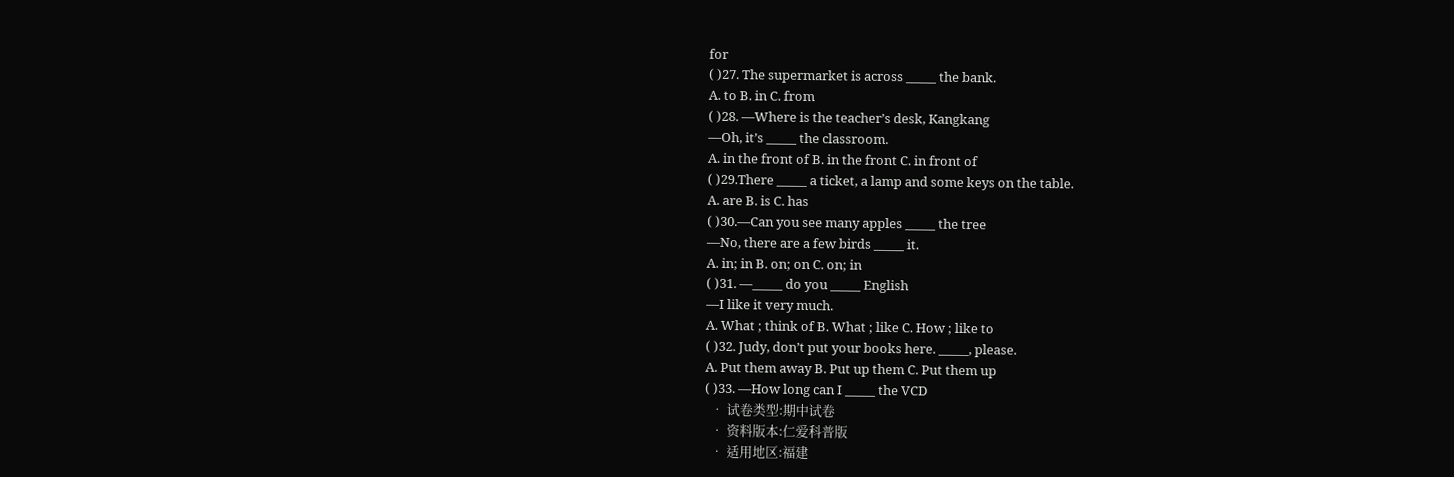for
( )27. The supermarket is across _____ the bank.
A. to B. in C. from
( )28. —Where is the teacher’s desk, Kangkang
—Oh, it’s _____ the classroom.
A. in the front of B. in the front C. in front of
( )29.There _____ a ticket, a lamp and some keys on the table.
A. are B. is C. has
( )30.—Can you see many apples _____ the tree
—No, there are a few birds _____ it.
A. in; in B. on; on C. on; in
( )31. —_____ do you _____ English
—I like it very much.
A. What ; think of B. What ; like C. How ; like to
( )32. Judy, don’t put your books here. _____, please.
A. Put them away B. Put up them C. Put them up
( )33. —How long can I _____ the VCD
  • 试卷类型:期中试卷
  • 资料版本:仁爱科普版
  • 适用地区:福建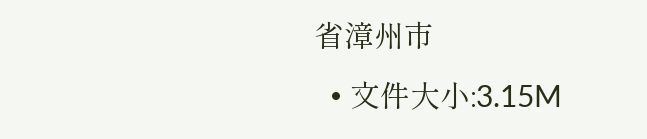省漳州市
  • 文件大小:3.15M